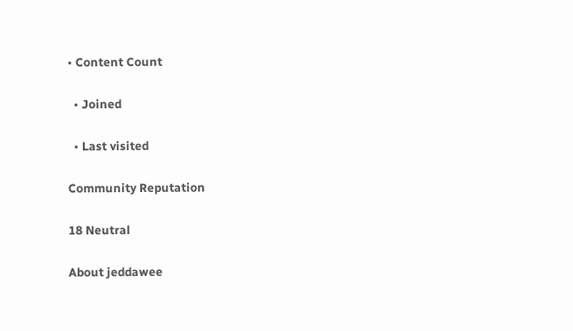• Content Count

  • Joined

  • Last visited

Community Reputation

18 Neutral

About jeddawee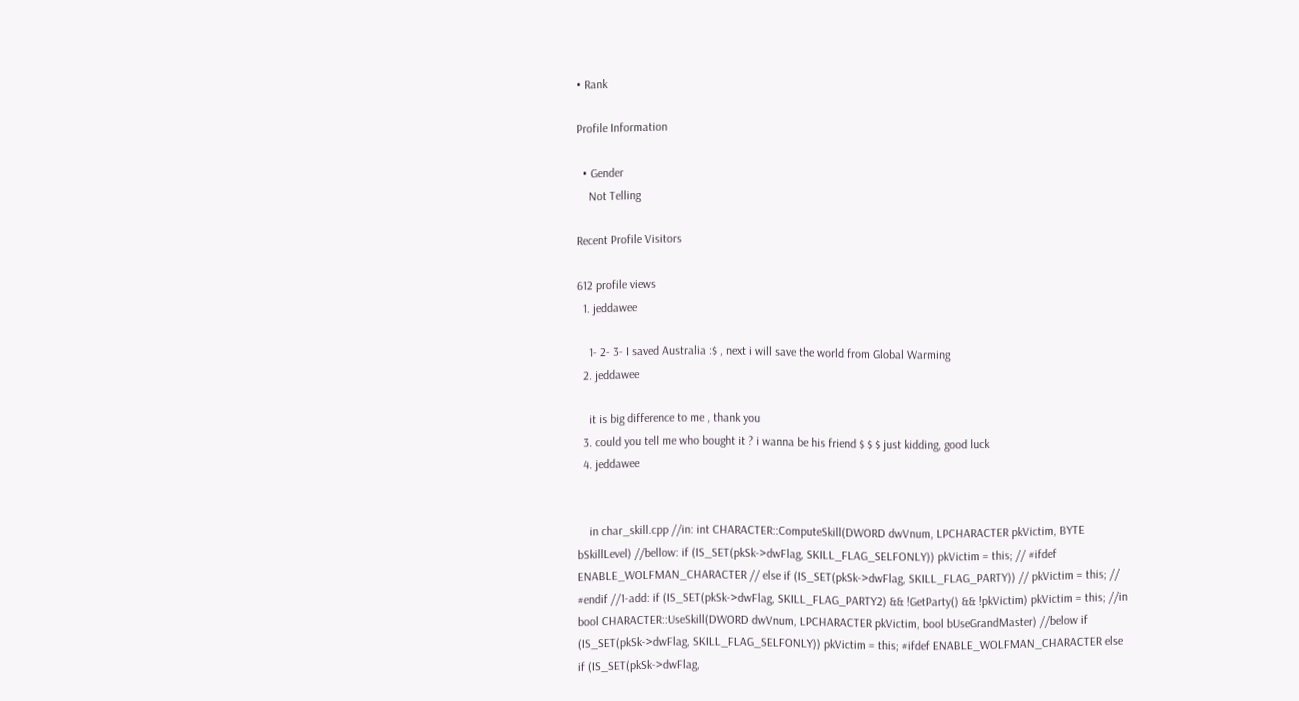• Rank

Profile Information

  • Gender
    Not Telling

Recent Profile Visitors

612 profile views
  1. jeddawee

    1- 2- 3- I saved Australia :$ , next i will save the world from Global Warming
  2. jeddawee

    it is big difference to me , thank you
  3. could you tell me who bought it ? i wanna be his friend $ $ $ just kidding, good luck
  4. jeddawee


    in char_skill.cpp //in: int CHARACTER::ComputeSkill(DWORD dwVnum, LPCHARACTER pkVictim, BYTE bSkillLevel) //bellow: if (IS_SET(pkSk->dwFlag, SKILL_FLAG_SELFONLY)) pkVictim = this; // #ifdef ENABLE_WOLFMAN_CHARACTER // else if (IS_SET(pkSk->dwFlag, SKILL_FLAG_PARTY)) // pkVictim = this; // #endif //1-add: if (IS_SET(pkSk->dwFlag, SKILL_FLAG_PARTY2) && !GetParty() && !pkVictim) pkVictim = this; //in bool CHARACTER::UseSkill(DWORD dwVnum, LPCHARACTER pkVictim, bool bUseGrandMaster) //below if (IS_SET(pkSk->dwFlag, SKILL_FLAG_SELFONLY)) pkVictim = this; #ifdef ENABLE_WOLFMAN_CHARACTER else if (IS_SET(pkSk->dwFlag,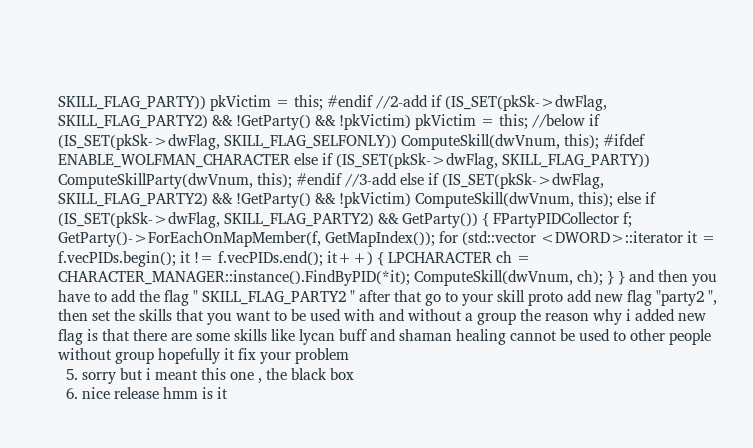SKILL_FLAG_PARTY)) pkVictim = this; #endif //2-add if (IS_SET(pkSk->dwFlag, SKILL_FLAG_PARTY2) && !GetParty() && !pkVictim) pkVictim = this; //below if (IS_SET(pkSk->dwFlag, SKILL_FLAG_SELFONLY)) ComputeSkill(dwVnum, this); #ifdef ENABLE_WOLFMAN_CHARACTER else if (IS_SET(pkSk->dwFlag, SKILL_FLAG_PARTY)) ComputeSkillParty(dwVnum, this); #endif //3-add else if (IS_SET(pkSk->dwFlag, SKILL_FLAG_PARTY2) && !GetParty() && !pkVictim) ComputeSkill(dwVnum, this); else if (IS_SET(pkSk->dwFlag, SKILL_FLAG_PARTY2) && GetParty()) { FPartyPIDCollector f; GetParty()->ForEachOnMapMember(f, GetMapIndex()); for (std::vector <DWORD>::iterator it = f.vecPIDs.begin(); it != f.vecPIDs.end(); it++) { LPCHARACTER ch = CHARACTER_MANAGER::instance().FindByPID(*it); ComputeSkill(dwVnum, ch); } } and then you have to add the flag " SKILL_FLAG_PARTY2 " after that go to your skill proto add new flag "party2 ", then set the skills that you want to be used with and without a group the reason why i added new flag is that there are some skills like lycan buff and shaman healing cannot be used to other people without group hopefully it fix your problem
  5. sorry but i meant this one , the black box
  6. nice release hmm is it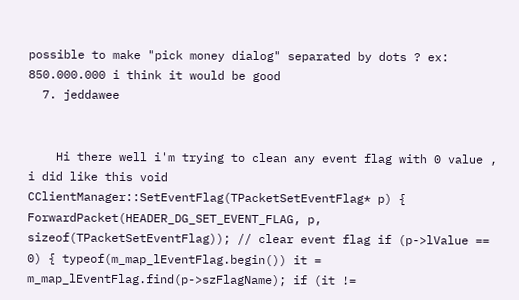possible to make "pick money dialog" separated by dots ? ex: 850.000.000 i think it would be good
  7. jeddawee


    Hi there well i'm trying to clean any event flag with 0 value , i did like this void CClientManager::SetEventFlag(TPacketSetEventFlag* p) { ForwardPacket(HEADER_DG_SET_EVENT_FLAG, p, sizeof(TPacketSetEventFlag)); // clear event flag if (p->lValue == 0) { typeof(m_map_lEventFlag.begin()) it = m_map_lEventFlag.find(p->szFlagName); if (it !=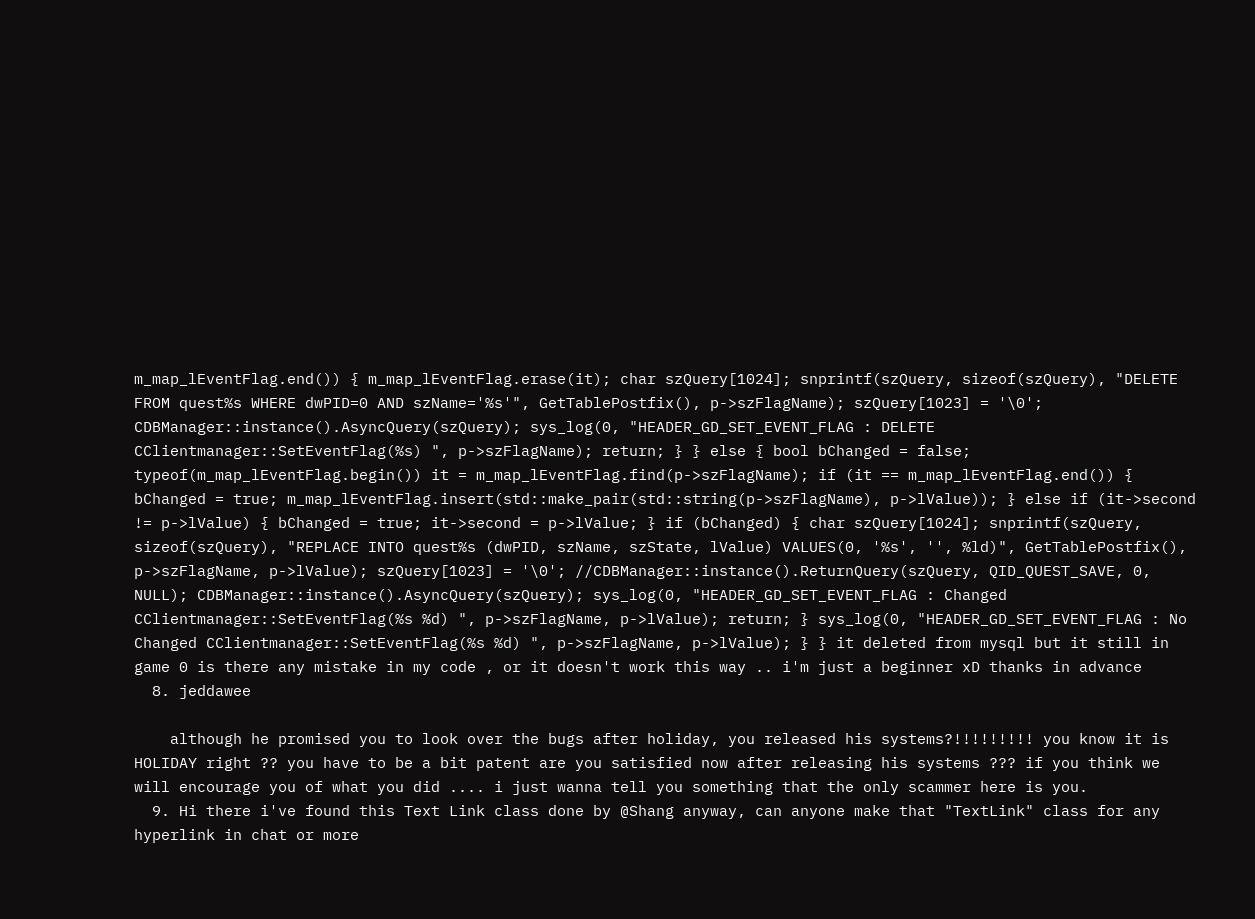m_map_lEventFlag.end()) { m_map_lEventFlag.erase(it); char szQuery[1024]; snprintf(szQuery, sizeof(szQuery), "DELETE FROM quest%s WHERE dwPID=0 AND szName='%s'", GetTablePostfix(), p->szFlagName); szQuery[1023] = '\0'; CDBManager::instance().AsyncQuery(szQuery); sys_log(0, "HEADER_GD_SET_EVENT_FLAG : DELETE CClientmanager::SetEventFlag(%s) ", p->szFlagName); return; } } else { bool bChanged = false; typeof(m_map_lEventFlag.begin()) it = m_map_lEventFlag.find(p->szFlagName); if (it == m_map_lEventFlag.end()) { bChanged = true; m_map_lEventFlag.insert(std::make_pair(std::string(p->szFlagName), p->lValue)); } else if (it->second != p->lValue) { bChanged = true; it->second = p->lValue; } if (bChanged) { char szQuery[1024]; snprintf(szQuery, sizeof(szQuery), "REPLACE INTO quest%s (dwPID, szName, szState, lValue) VALUES(0, '%s', '', %ld)", GetTablePostfix(), p->szFlagName, p->lValue); szQuery[1023] = '\0'; //CDBManager::instance().ReturnQuery(szQuery, QID_QUEST_SAVE, 0, NULL); CDBManager::instance().AsyncQuery(szQuery); sys_log(0, "HEADER_GD_SET_EVENT_FLAG : Changed CClientmanager::SetEventFlag(%s %d) ", p->szFlagName, p->lValue); return; } sys_log(0, "HEADER_GD_SET_EVENT_FLAG : No Changed CClientmanager::SetEventFlag(%s %d) ", p->szFlagName, p->lValue); } } it deleted from mysql but it still in game 0 is there any mistake in my code , or it doesn't work this way .. i'm just a beginner xD thanks in advance
  8. jeddawee

    although he promised you to look over the bugs after holiday, you released his systems?!!!!!!!!! you know it is HOLIDAY right ?? you have to be a bit patent are you satisfied now after releasing his systems ??? if you think we will encourage you of what you did .... i just wanna tell you something that the only scammer here is you.
  9. Hi there i've found this Text Link class done by @Shang anyway, can anyone make that "TextLink" class for any hyperlink in chat or more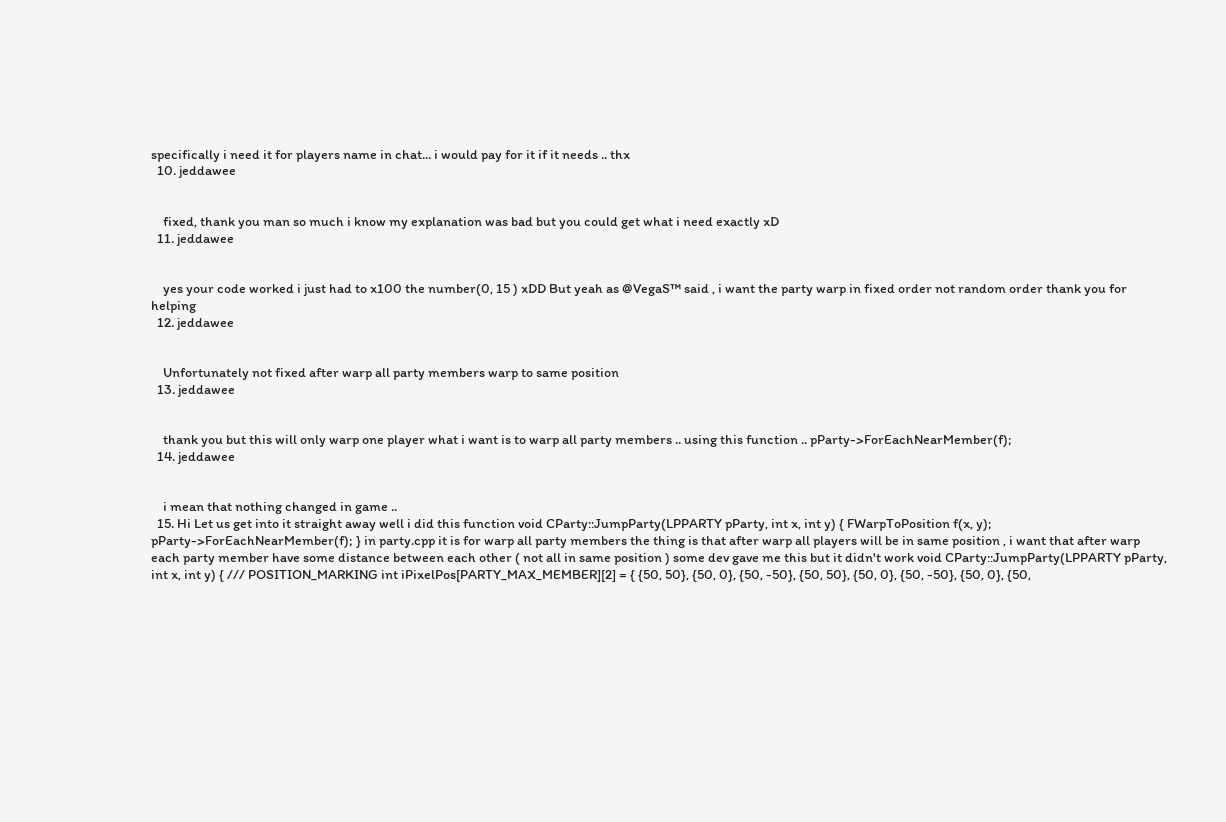specifically i need it for players name in chat... i would pay for it if it needs .. thx
  10. jeddawee


    fixed, thank you man so much i know my explanation was bad but you could get what i need exactly xD
  11. jeddawee


    yes your code worked i just had to x100 the number(0, 15 ) xDD But yeah as @VegaS™ said , i want the party warp in fixed order not random order thank you for helping
  12. jeddawee


    Unfortunately not fixed after warp all party members warp to same position
  13. jeddawee


    thank you but this will only warp one player what i want is to warp all party members .. using this function .. pParty->ForEachNearMember(f);
  14. jeddawee


    i mean that nothing changed in game ..
  15. Hi Let us get into it straight away well i did this function void CParty::JumpParty(LPPARTY pParty, int x, int y) { FWarpToPosition f(x, y); pParty->ForEachNearMember(f); } in party.cpp it is for warp all party members the thing is that after warp all players will be in same position , i want that after warp each party member have some distance between each other ( not all in same position ) some dev gave me this but it didn't work void CParty::JumpParty(LPPARTY pParty, int x, int y) { /// POSITION_MARKING int iPixelPos[PARTY_MAX_MEMBER][2] = { {50, 50}, {50, 0}, {50, -50}, {50, 50}, {50, 0}, {50, -50}, {50, 0}, {50,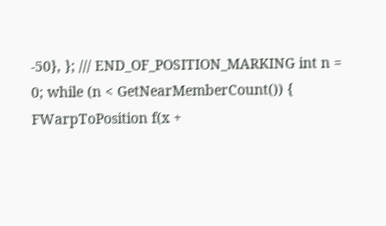-50}, }; /// END_OF_POSITION_MARKING int n = 0; while (n < GetNearMemberCount()) { FWarpToPosition f(x +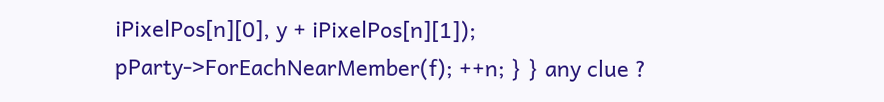iPixelPos[n][0], y + iPixelPos[n][1]); pParty->ForEachNearMember(f); ++n; } } any clue ?